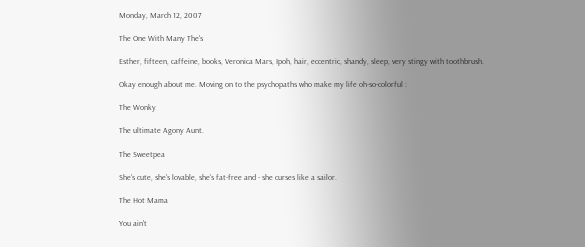Monday, March 12, 2007

The One With Many The's

Esther, fifteen, caffeine, books, Veronica Mars, Ipoh, hair, eccentric, shandy, sleep, very stingy with toothbrush.

Okay enough about me. Moving on to the psychopaths who make my life oh-so-colorful :

The Wonky

The ultimate Agony Aunt.

The Sweetpea

She's cute, she's lovable, she's fat-free and - she curses like a sailor.

The Hot Mama

You ain't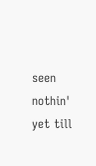seen nothin' yet till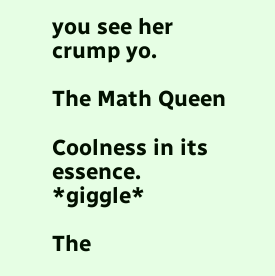you see her crump yo.

The Math Queen

Coolness in its essence. *giggle*

The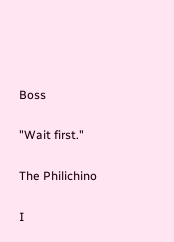Boss

"Wait first."

The Philichino

I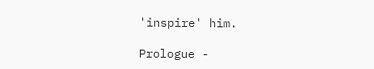'inspire' him.

Prologue -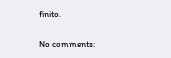finito.

No comments: